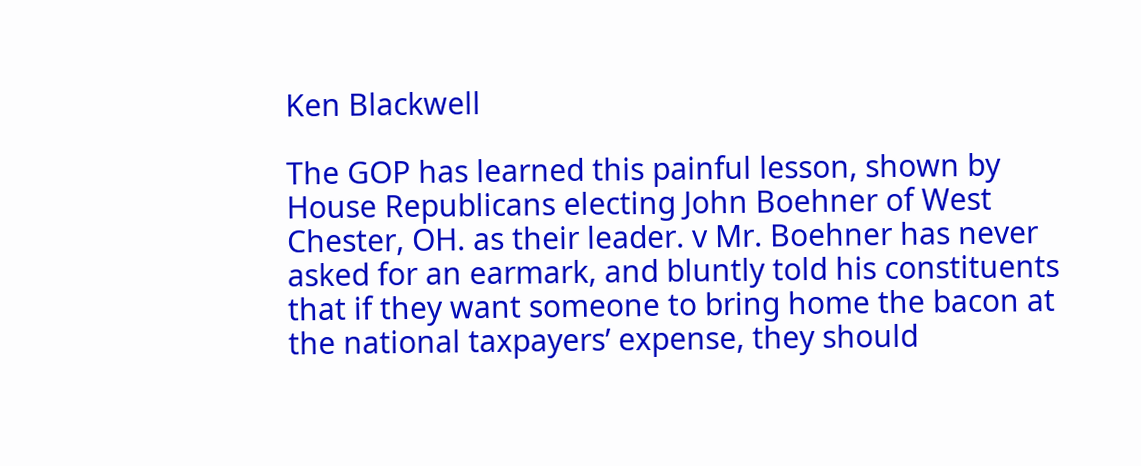Ken Blackwell

The GOP has learned this painful lesson, shown by House Republicans electing John Boehner of West Chester, OH. as their leader. v Mr. Boehner has never asked for an earmark, and bluntly told his constituents that if they want someone to bring home the bacon at the national taxpayers’ expense, they should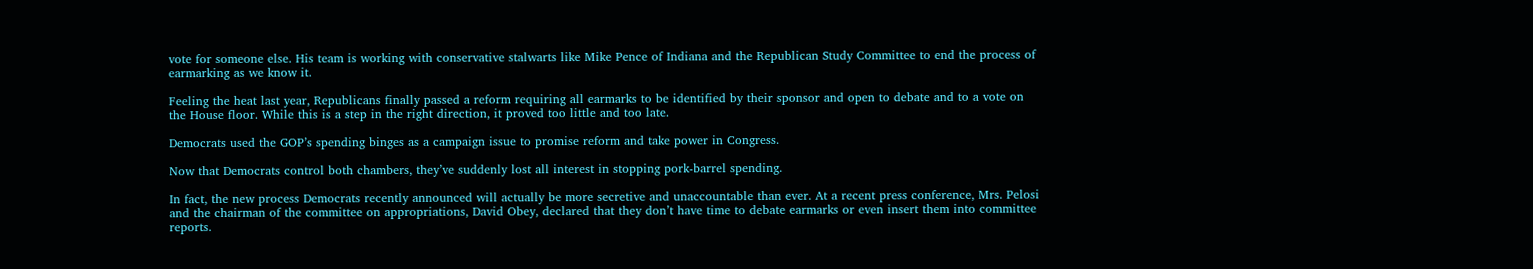vote for someone else. His team is working with conservative stalwarts like Mike Pence of Indiana and the Republican Study Committee to end the process of earmarking as we know it.

Feeling the heat last year, Republicans finally passed a reform requiring all earmarks to be identified by their sponsor and open to debate and to a vote on the House floor. While this is a step in the right direction, it proved too little and too late.

Democrats used the GOP’s spending binges as a campaign issue to promise reform and take power in Congress.

Now that Democrats control both chambers, they’ve suddenly lost all interest in stopping pork-barrel spending.

In fact, the new process Democrats recently announced will actually be more secretive and unaccountable than ever. At a recent press conference, Mrs. Pelosi and the chairman of the committee on appropriations, David Obey, declared that they don’t have time to debate earmarks or even insert them into committee reports.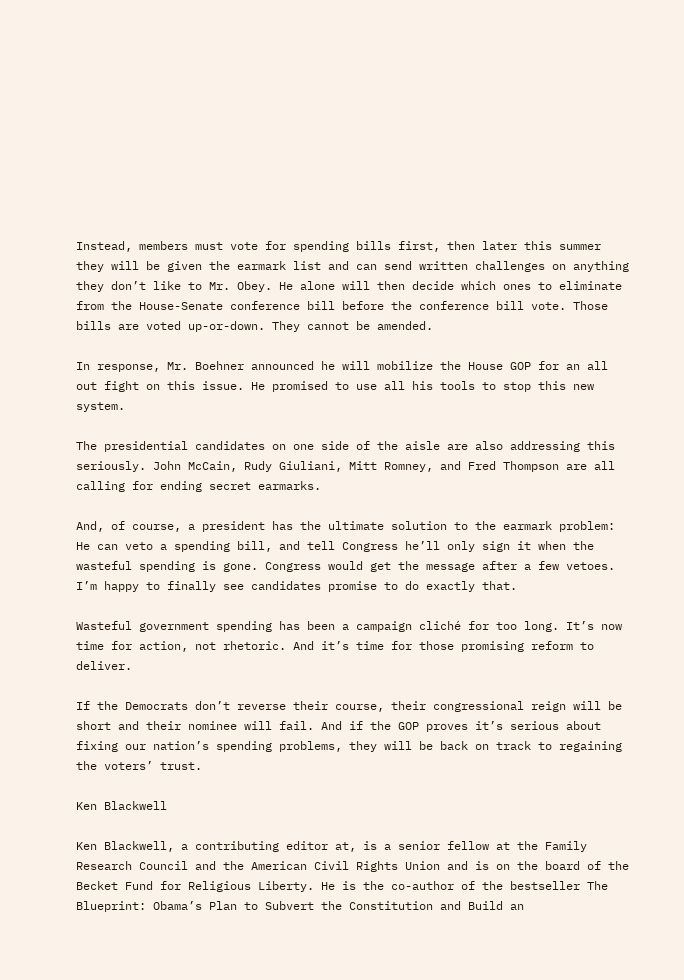Instead, members must vote for spending bills first, then later this summer they will be given the earmark list and can send written challenges on anything they don’t like to Mr. Obey. He alone will then decide which ones to eliminate from the House-Senate conference bill before the conference bill vote. Those bills are voted up-or-down. They cannot be amended.

In response, Mr. Boehner announced he will mobilize the House GOP for an all out fight on this issue. He promised to use all his tools to stop this new system.

The presidential candidates on one side of the aisle are also addressing this seriously. John McCain, Rudy Giuliani, Mitt Romney, and Fred Thompson are all calling for ending secret earmarks.

And, of course, a president has the ultimate solution to the earmark problem: He can veto a spending bill, and tell Congress he’ll only sign it when the wasteful spending is gone. Congress would get the message after a few vetoes. I’m happy to finally see candidates promise to do exactly that.

Wasteful government spending has been a campaign cliché for too long. It’s now time for action, not rhetoric. And it’s time for those promising reform to deliver.

If the Democrats don’t reverse their course, their congressional reign will be short and their nominee will fail. And if the GOP proves it’s serious about fixing our nation’s spending problems, they will be back on track to regaining the voters’ trust.

Ken Blackwell

Ken Blackwell, a contributing editor at, is a senior fellow at the Family Research Council and the American Civil Rights Union and is on the board of the Becket Fund for Religious Liberty. He is the co-author of the bestseller The Blueprint: Obama’s Plan to Subvert the Constitution and Build an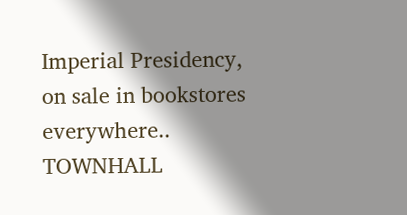Imperial Presidency, on sale in bookstores everywhere..
TOWNHALL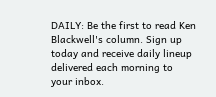DAILY: Be the first to read Ken Blackwell's column. Sign up today and receive daily lineup delivered each morning to your inbox.